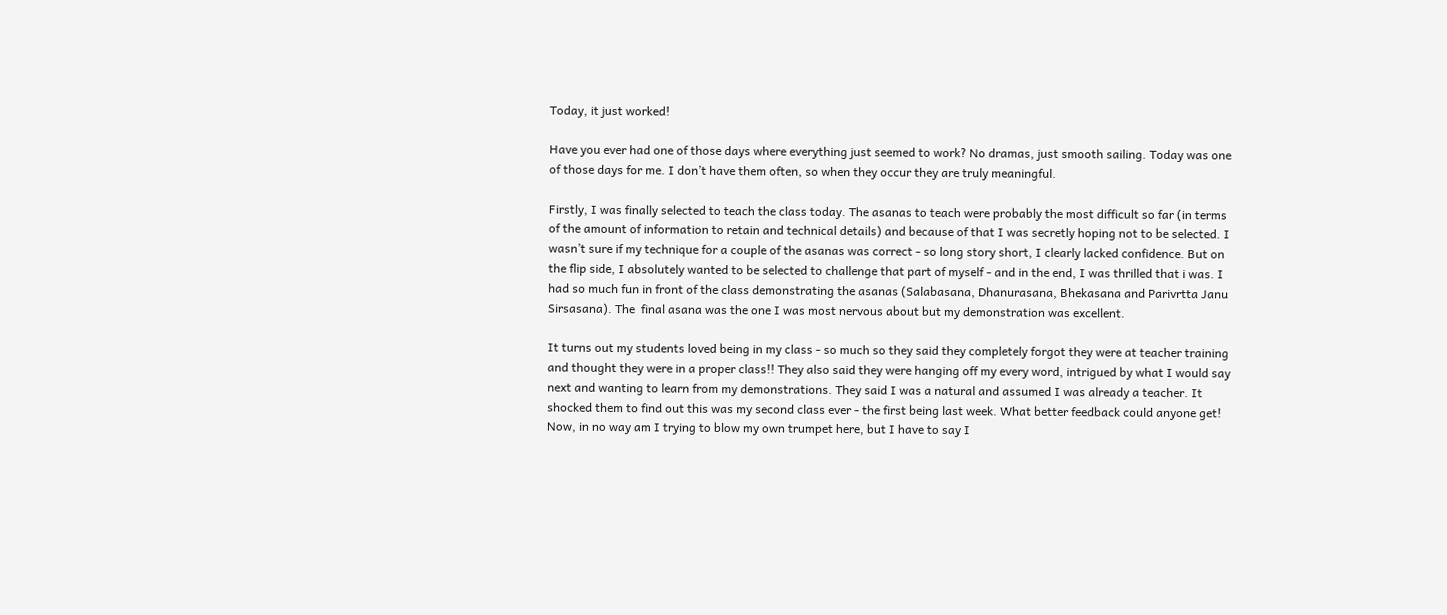Today, it just worked!

Have you ever had one of those days where everything just seemed to work? No dramas, just smooth sailing. Today was one of those days for me. I don’t have them often, so when they occur they are truly meaningful.

Firstly, I was finally selected to teach the class today. The asanas to teach were probably the most difficult so far (in terms of the amount of information to retain and technical details) and because of that I was secretly hoping not to be selected. I wasn’t sure if my technique for a couple of the asanas was correct - so long story short, I clearly lacked confidence. But on the flip side, I absolutely wanted to be selected to challenge that part of myself - and in the end, I was thrilled that i was. I had so much fun in front of the class demonstrating the asanas (Salabasana, Dhanurasana, Bhekasana and Parivrtta Janu Sirsasana). The  final asana was the one I was most nervous about but my demonstration was excellent.

It turns out my students loved being in my class - so much so they said they completely forgot they were at teacher training and thought they were in a proper class!! They also said they were hanging off my every word, intrigued by what I would say next and wanting to learn from my demonstrations. They said I was a natural and assumed I was already a teacher. It shocked them to find out this was my second class ever - the first being last week. What better feedback could anyone get! Now, in no way am I trying to blow my own trumpet here, but I have to say I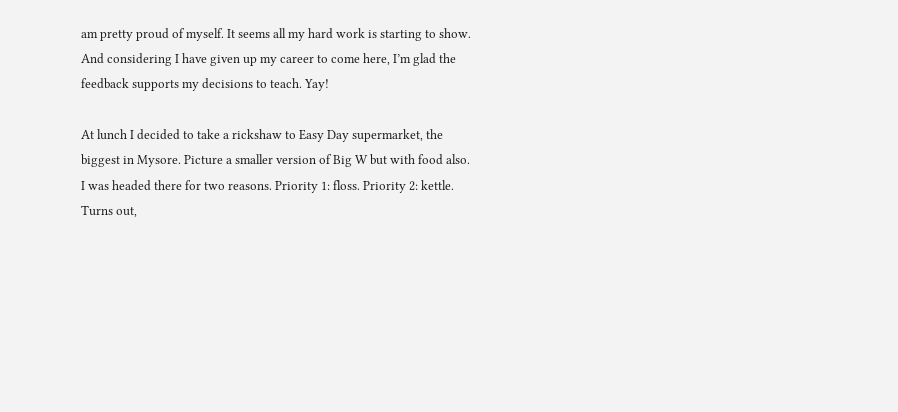am pretty proud of myself. It seems all my hard work is starting to show. And considering I have given up my career to come here, I’m glad the feedback supports my decisions to teach. Yay!

At lunch I decided to take a rickshaw to Easy Day supermarket, the biggest in Mysore. Picture a smaller version of Big W but with food also. I was headed there for two reasons. Priority 1: floss. Priority 2: kettle. Turns out,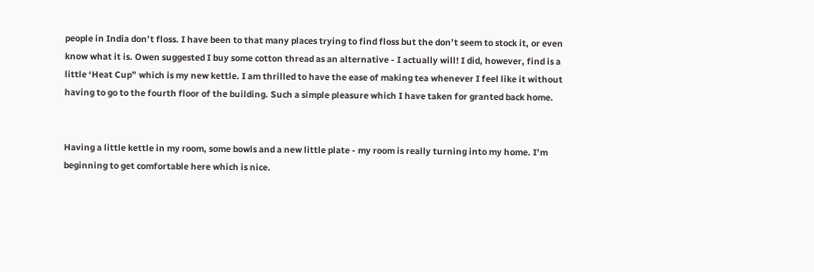people in India don’t floss. I have been to that many places trying to find floss but the don’t seem to stock it, or even know what it is. Owen suggested I buy some cotton thread as an alternative - I actually will! I did, however, find is a little ‘Heat Cup” which is my new kettle. I am thrilled to have the ease of making tea whenever I feel like it without having to go to the fourth floor of the building. Such a simple pleasure which I have taken for granted back home.


Having a little kettle in my room, some bowls and a new little plate - my room is really turning into my home. I’m beginning to get comfortable here which is nice.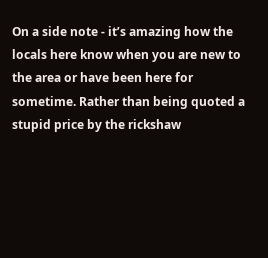On a side note - it’s amazing how the locals here know when you are new to the area or have been here for sometime. Rather than being quoted a stupid price by the rickshaw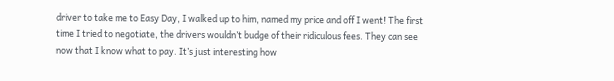driver to take me to Easy Day, I walked up to him, named my price and off I went! The first time I tried to negotiate, the drivers wouldn’t budge of their ridiculous fees. They can see now that I know what to pay. It’s just interesting how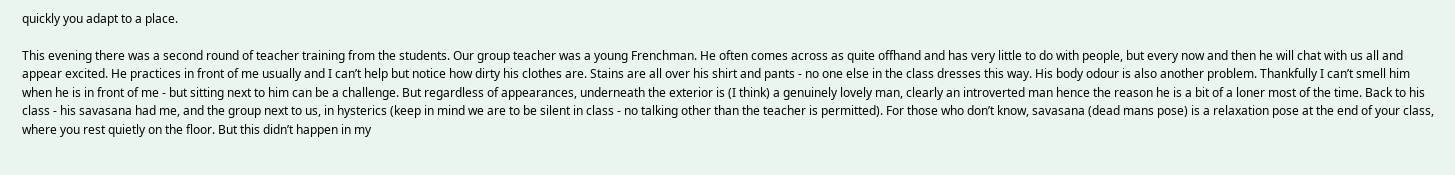quickly you adapt to a place.

This evening there was a second round of teacher training from the students. Our group teacher was a young Frenchman. He often comes across as quite offhand and has very little to do with people, but every now and then he will chat with us all and appear excited. He practices in front of me usually and I can’t help but notice how dirty his clothes are. Stains are all over his shirt and pants - no one else in the class dresses this way. His body odour is also another problem. Thankfully I can’t smell him when he is in front of me - but sitting next to him can be a challenge. But regardless of appearances, underneath the exterior is (I think) a genuinely lovely man, clearly an introverted man hence the reason he is a bit of a loner most of the time. Back to his class - his savasana had me, and the group next to us, in hysterics (keep in mind we are to be silent in class - no talking other than the teacher is permitted). For those who don’t know, savasana (dead mans pose) is a relaxation pose at the end of your class, where you rest quietly on the floor. But this didn’t happen in my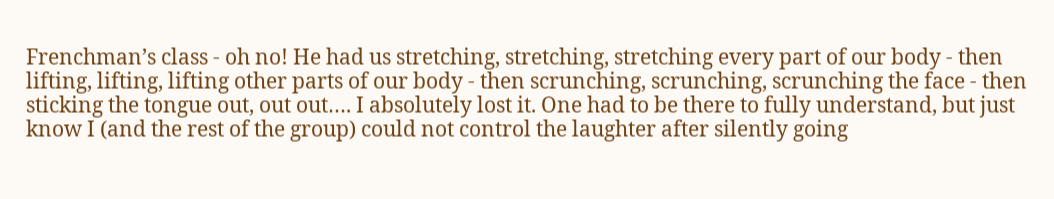Frenchman’s class - oh no! He had us stretching, stretching, stretching every part of our body - then lifting, lifting, lifting other parts of our body - then scrunching, scrunching, scrunching the face - then sticking the tongue out, out out…. I absolutely lost it. One had to be there to fully understand, but just know I (and the rest of the group) could not control the laughter after silently going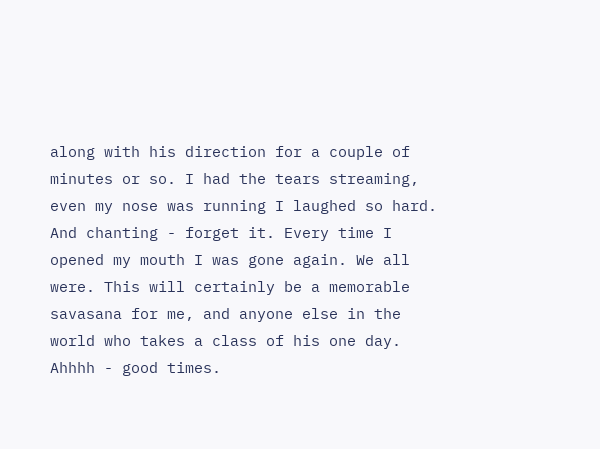along with his direction for a couple of minutes or so. I had the tears streaming, even my nose was running I laughed so hard. And chanting - forget it. Every time I opened my mouth I was gone again. We all were. This will certainly be a memorable savasana for me, and anyone else in the world who takes a class of his one day. Ahhhh - good times.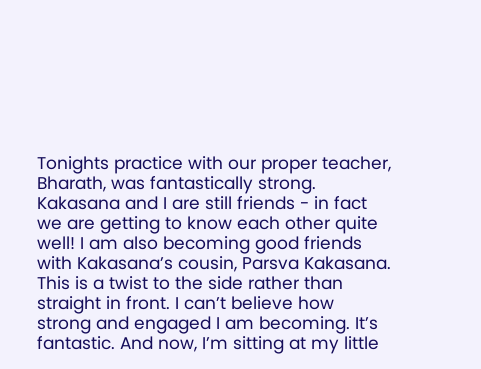Tonights practice with our proper teacher, Bharath, was fantastically strong. Kakasana and I are still friends - in fact we are getting to know each other quite well! I am also becoming good friends with Kakasana’s cousin, Parsva Kakasana. This is a twist to the side rather than straight in front. I can’t believe how strong and engaged I am becoming. It’s fantastic. And now, I’m sitting at my little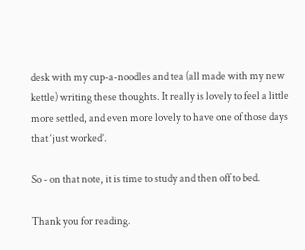desk with my cup-a-noodles and tea (all made with my new kettle) writing these thoughts. It really is lovely to feel a little more settled, and even more lovely to have one of those days that ‘just worked’.

So - on that note, it is time to study and then off to bed.

Thank you for reading.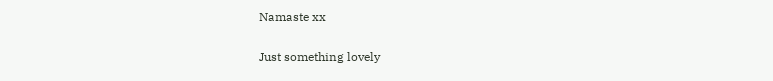Namaste xx

Just something lovely